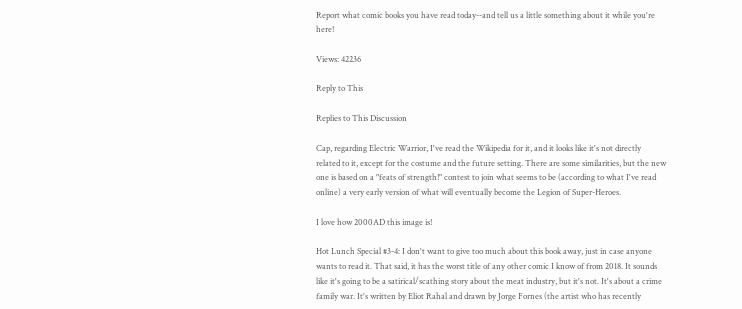Report what comic books you have read today--and tell us a little something about it while you're here!

Views: 42236

Reply to This

Replies to This Discussion

Cap, regarding Electric Warrior, I've read the Wikipedia for it, and it looks like it's not directly related to it, except for the costume and the future setting. There are some similarities, but the new one is based on a "feats of strength!" contest to join what seems to be (according to what I've read online) a very early version of what will eventually become the Legion of Super-Heroes.

I love how 2000AD this image is!

Hot Lunch Special #3-4: I don't want to give too much about this book away, just in case anyone wants to read it. That said, it has the worst title of any other comic I know of from 2018. It sounds like it's going to be a satirical/scathing story about the meat industry, but it's not. It's about a crime family war. It's written by Eliot Rahal and drawn by Jorge Fornes (the artist who has recently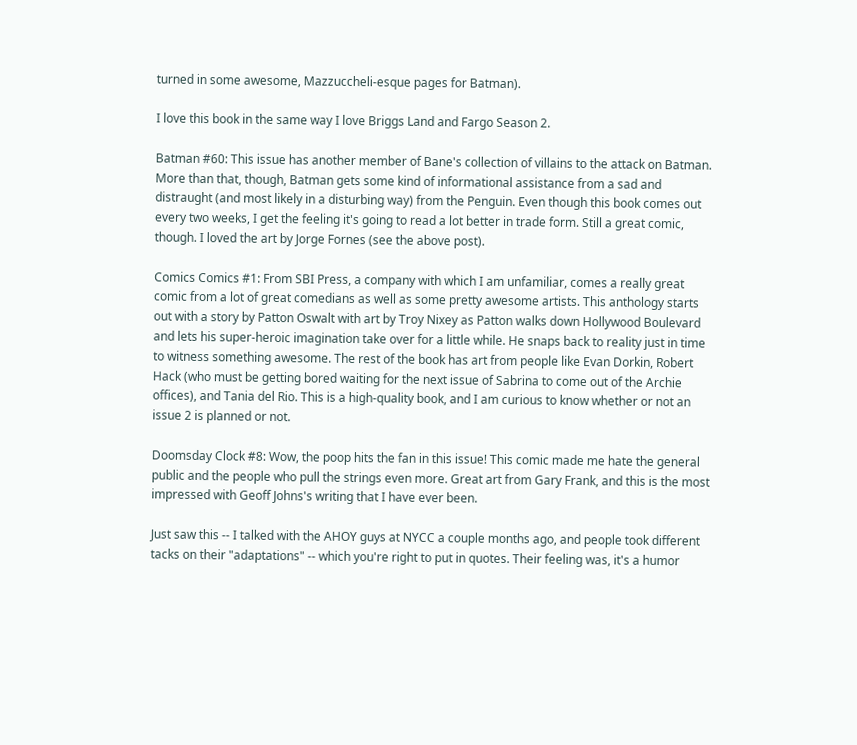turned in some awesome, Mazzuccheli-esque pages for Batman).

I love this book in the same way I love Briggs Land and Fargo Season 2.

Batman #60: This issue has another member of Bane's collection of villains to the attack on Batman. More than that, though, Batman gets some kind of informational assistance from a sad and distraught (and most likely in a disturbing way) from the Penguin. Even though this book comes out every two weeks, I get the feeling it's going to read a lot better in trade form. Still a great comic, though. I loved the art by Jorge Fornes (see the above post).

Comics Comics #1: From SBI Press, a company with which I am unfamiliar, comes a really great comic from a lot of great comedians as well as some pretty awesome artists. This anthology starts out with a story by Patton Oswalt with art by Troy Nixey as Patton walks down Hollywood Boulevard and lets his super-heroic imagination take over for a little while. He snaps back to reality just in time to witness something awesome. The rest of the book has art from people like Evan Dorkin, Robert Hack (who must be getting bored waiting for the next issue of Sabrina to come out of the Archie offices), and Tania del Rio. This is a high-quality book, and I am curious to know whether or not an issue 2 is planned or not.

Doomsday Clock #8: Wow, the poop hits the fan in this issue! This comic made me hate the general public and the people who pull the strings even more. Great art from Gary Frank, and this is the most impressed with Geoff Johns's writing that I have ever been.

Just saw this -- I talked with the AHOY guys at NYCC a couple months ago, and people took different tacks on their "adaptations" -- which you're right to put in quotes. Their feeling was, it's a humor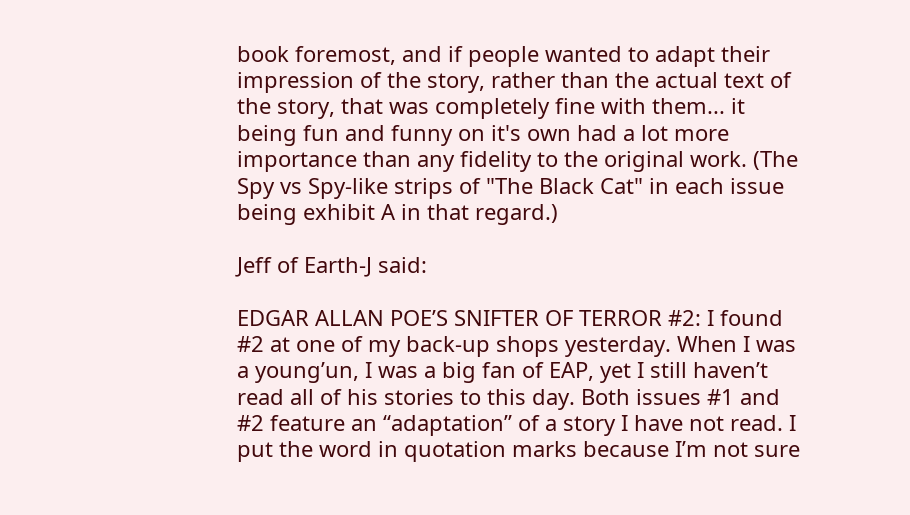book foremost, and if people wanted to adapt their impression of the story, rather than the actual text of the story, that was completely fine with them... it being fun and funny on it's own had a lot more importance than any fidelity to the original work. (The Spy vs Spy-like strips of "The Black Cat" in each issue being exhibit A in that regard.)

Jeff of Earth-J said:

EDGAR ALLAN POE’S SNIFTER OF TERROR #2: I found #2 at one of my back-up shops yesterday. When I was a young’un, I was a big fan of EAP, yet I still haven’t read all of his stories to this day. Both issues #1 and #2 feature an “adaptation” of a story I have not read. I put the word in quotation marks because I’m not sure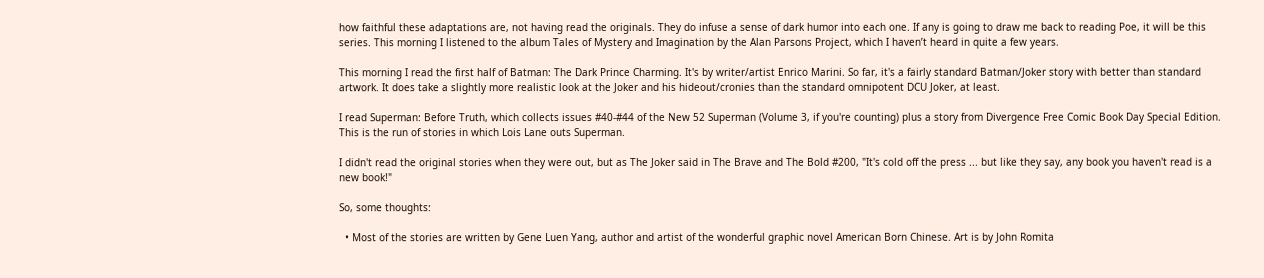how faithful these adaptations are, not having read the originals. They do infuse a sense of dark humor into each one. If any is going to draw me back to reading Poe, it will be this series. This morning I listened to the album Tales of Mystery and Imagination by the Alan Parsons Project, which I haven’t heard in quite a few years.

This morning I read the first half of Batman: The Dark Prince Charming. It's by writer/artist Enrico Marini. So far, it's a fairly standard Batman/Joker story with better than standard artwork. It does take a slightly more realistic look at the Joker and his hideout/cronies than the standard omnipotent DCU Joker, at least.

I read Superman: Before Truth, which collects issues #40-#44 of the New 52 Superman (Volume 3, if you're counting) plus a story from Divergence Free Comic Book Day Special Edition. This is the run of stories in which Lois Lane outs Superman.

I didn't read the original stories when they were out, but as The Joker said in The Brave and The Bold #200, "It's cold off the press ... but like they say, any book you haven't read is a new book!"

So, some thoughts:

  • Most of the stories are written by Gene Luen Yang, author and artist of the wonderful graphic novel American Born Chinese. Art is by John Romita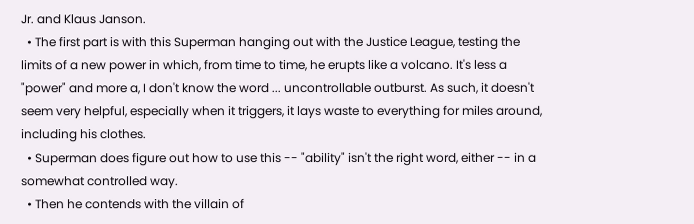Jr. and Klaus Janson.
  • The first part is with this Superman hanging out with the Justice League, testing the limits of a new power in which, from time to time, he erupts like a volcano. It's less a "power" and more a, I don't know the word ... uncontrollable outburst. As such, it doesn't seem very helpful, especially when it triggers, it lays waste to everything for miles around, including his clothes.
  • Superman does figure out how to use this -- "ability" isn't the right word, either -- in a somewhat controlled way.
  • Then he contends with the villain of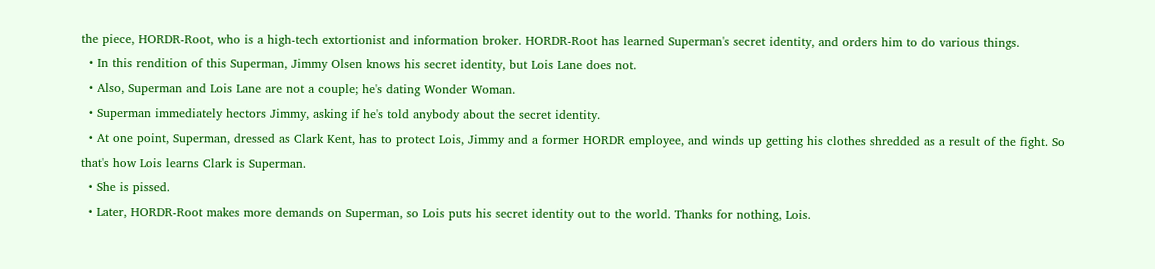the piece, HORDR-Root, who is a high-tech extortionist and information broker. HORDR-Root has learned Superman's secret identity, and orders him to do various things.
  • In this rendition of this Superman, Jimmy Olsen knows his secret identity, but Lois Lane does not.
  • Also, Superman and Lois Lane are not a couple; he's dating Wonder Woman.
  • Superman immediately hectors Jimmy, asking if he's told anybody about the secret identity.
  • At one point, Superman, dressed as Clark Kent, has to protect Lois, Jimmy and a former HORDR employee, and winds up getting his clothes shredded as a result of the fight. So that's how Lois learns Clark is Superman.
  • She is pissed.
  • Later, HORDR-Root makes more demands on Superman, so Lois puts his secret identity out to the world. Thanks for nothing, Lois.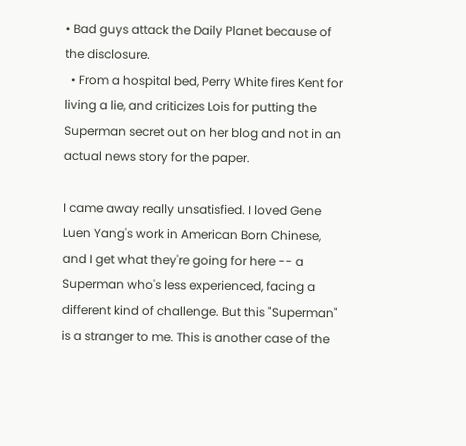• Bad guys attack the Daily Planet because of the disclosure.
  • From a hospital bed, Perry White fires Kent for living a lie, and criticizes Lois for putting the Superman secret out on her blog and not in an actual news story for the paper.

I came away really unsatisfied. I loved Gene Luen Yang's work in American Born Chinese, and I get what they're going for here -- a Superman who's less experienced, facing a different kind of challenge. But this "Superman" is a stranger to me. This is another case of the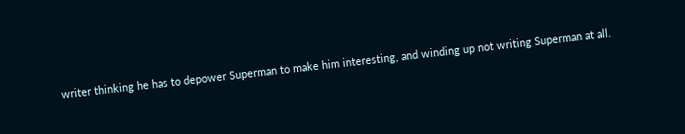writer thinking he has to depower Superman to make him interesting, and winding up not writing Superman at all.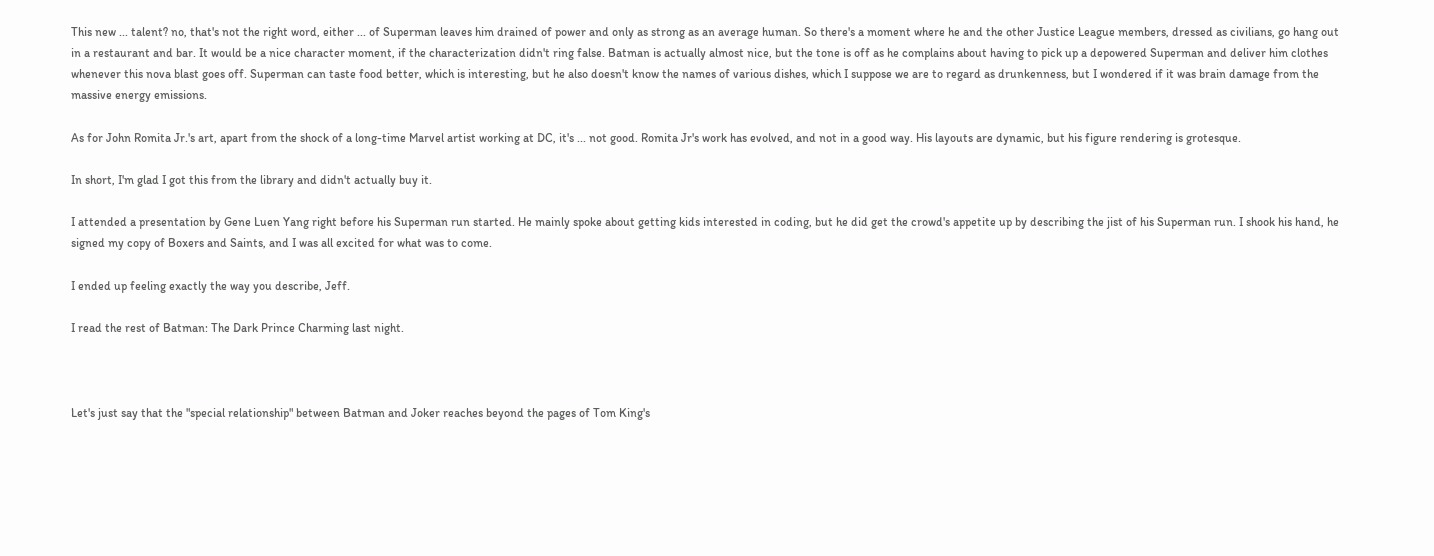This new ... talent? no, that's not the right word, either ... of Superman leaves him drained of power and only as strong as an average human. So there's a moment where he and the other Justice League members, dressed as civilians, go hang out in a restaurant and bar. It would be a nice character moment, if the characterization didn't ring false. Batman is actually almost nice, but the tone is off as he complains about having to pick up a depowered Superman and deliver him clothes whenever this nova blast goes off. Superman can taste food better, which is interesting, but he also doesn't know the names of various dishes, which I suppose we are to regard as drunkenness, but I wondered if it was brain damage from the massive energy emissions.

As for John Romita Jr.'s art, apart from the shock of a long-time Marvel artist working at DC, it's ... not good. Romita Jr's work has evolved, and not in a good way. His layouts are dynamic, but his figure rendering is grotesque.

In short, I'm glad I got this from the library and didn't actually buy it.

I attended a presentation by Gene Luen Yang right before his Superman run started. He mainly spoke about getting kids interested in coding, but he did get the crowd's appetite up by describing the jist of his Superman run. I shook his hand, he signed my copy of Boxers and Saints, and I was all excited for what was to come.

I ended up feeling exactly the way you describe, Jeff.

I read the rest of Batman: The Dark Prince Charming last night.



Let's just say that the "special relationship" between Batman and Joker reaches beyond the pages of Tom King's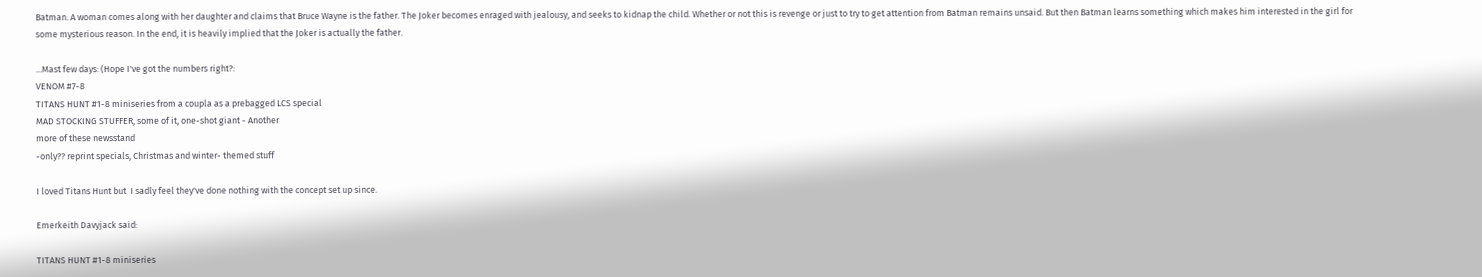Batman. A woman comes along with her daughter and claims that Bruce Wayne is the father. The Joker becomes enraged with jealousy, and seeks to kidnap the child. Whether or not this is revenge or just to try to get attention from Batman remains unsaid. But then Batman learns something which makes him interested in the girl for some mysterious reason. In the end, it is heavily implied that the Joker is actually the father.

...Mast few days: (Hope I've got the numbers right?:
VENOM #7-8
TITANS HUNT #1-8 miniseries from a coupla as a prebagged LCS special
MAD STOCKING STUFFER, some of it, one-shot giant - Another
more of these newsstand
-only?? reprint specials, Christmas and winter- themed stuff

I loved Titans Hunt but  I sadly feel they've done nothing with the concept set up since.

Emerkeith Davyjack said:

TITANS HUNT #1-8 miniseries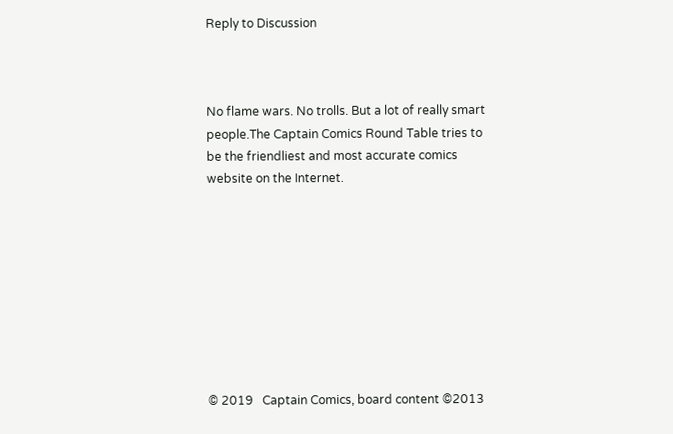Reply to Discussion



No flame wars. No trolls. But a lot of really smart people.The Captain Comics Round Table tries to be the friendliest and most accurate comics website on the Internet.









© 2019   Captain Comics, board content ©2013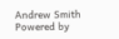Andrew Smith   Powered by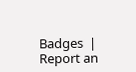Badges  |  Report an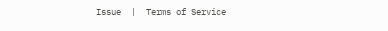Issue  |  Terms of Service